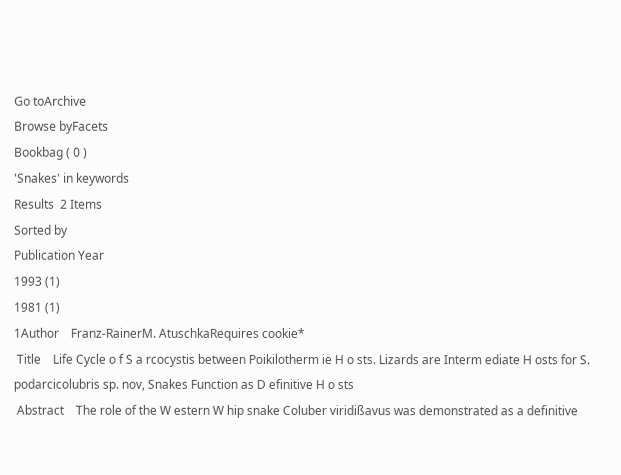Go toArchive
Browse byFacets
Bookbag ( 0 )
'Snakes' in keywords
Results  2 Items
Sorted by
Publication Year
1993 (1)
1981 (1)
1Author    Franz-RainerM. AtuschkaRequires cookie*
 Title    Life Cycle o f S a rcocystis between Poikilotherm ie H o sts. Lizards are Interm ediate H osts for S. podarcicolubris sp. nov, Snakes Function as D efinitive H o sts
 Abstract    The role of the W estern W hip snake Coluber viridißavus was demonstrated as a definitive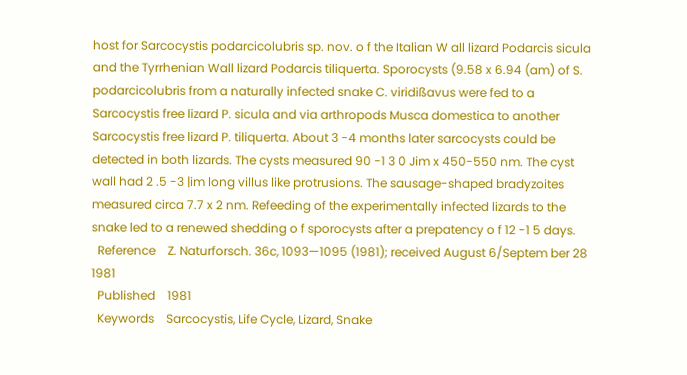host for Sarcocystis podarcicolubris sp. nov. o f the Italian W all lizard Podarcis sicula and the Tyrrhenian Wall lizard Podarcis tiliquerta. Sporocysts (9.58 x 6.94 (am) of S. podarcicolubris from a naturally infected snake C. viridißavus were fed to a Sarcocystis free lizard P. sicula and via arthropods Musca domestica to another Sarcocystis free lizard P. tiliquerta. About 3 -4 months later sarcocysts could be detected in both lizards. The cysts measured 90 -1 3 0 Jim x 450-550 nm. The cyst wall had 2 .5 -3 |im long villus like protrusions. The sausage-shaped bradyzoites measured circa 7.7 x 2 nm. Refeeding of the experimentally infected lizards to the snake led to a renewed shedding o f sporocysts after a prepatency o f 12 -1 5 days.
  Reference    Z. Naturforsch. 36c, 1093—1095 (1981); received August 6/Septem ber 28 1981
  Published    1981
  Keywords    Sarcocystis, Life Cycle, Lizard, Snake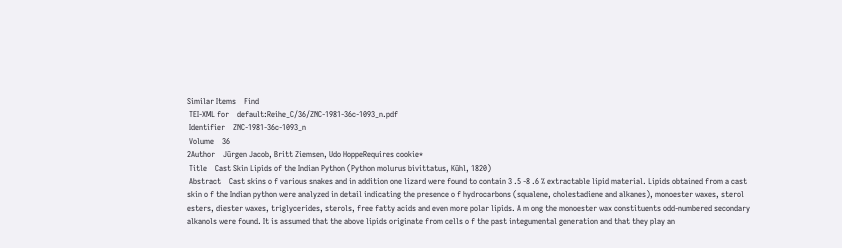Similar Items    Find
 TEI-XML for    default:Reihe_C/36/ZNC-1981-36c-1093_n.pdf
 Identifier    ZNC-1981-36c-1093_n
 Volume    36
2Author    Jürgen Jacob, Britt Ziemsen, Udo HoppeRequires cookie*
 Title    Cast Skin Lipids of the Indian Python (Python molurus bivittatus, Kühl, 1820)
 Abstract    Cast skins o f various snakes and in addition one lizard were found to contain 3 .5 -8 .6 % extractable lipid material. Lipids obtained from a cast skin o f the Indian python were analyzed in detail indicating the presence o f hydrocarbons (squalene, cholestadiene and alkanes), monoester waxes, sterol esters, diester waxes, triglycerides, sterols, free fatty acids and even more polar lipids. A m ong the monoester wax constituents odd-numbered secondary alkanols were found. It is assumed that the above lipids originate from cells o f the past integumental generation and that they play an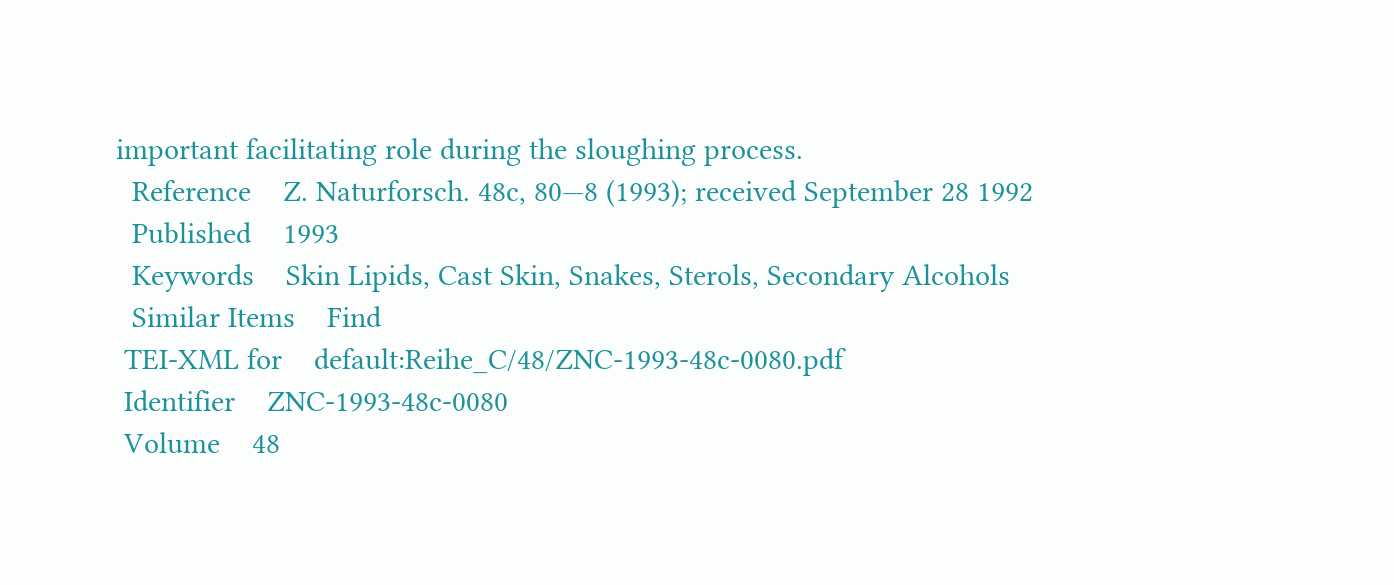important facilitating role during the sloughing process.
  Reference    Z. Naturforsch. 48c, 80—8 (1993); received September 28 1992
  Published    1993
  Keywords    Skin Lipids, Cast Skin, Snakes, Sterols, Secondary Alcohols
  Similar Items    Find
 TEI-XML for    default:Reihe_C/48/ZNC-1993-48c-0080.pdf
 Identifier    ZNC-1993-48c-0080
 Volume    48